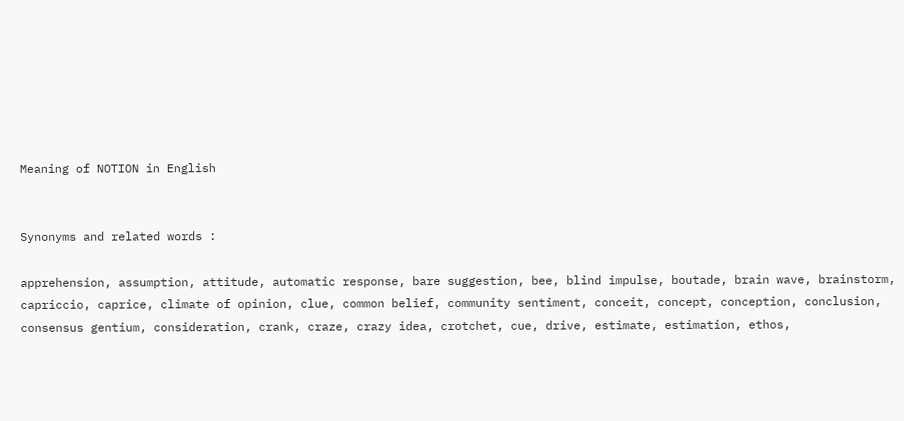Meaning of NOTION in English


Synonyms and related words :

apprehension, assumption, attitude, automatic response, bare suggestion, bee, blind impulse, boutade, brain wave, brainstorm, capriccio, caprice, climate of opinion, clue, common belief, community sentiment, conceit, concept, conception, conclusion, consensus gentium, consideration, crank, craze, crazy idea, crotchet, cue, drive, estimate, estimation, ethos,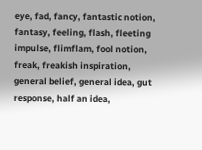eye, fad, fancy, fantastic notion, fantasy, feeling, flash, fleeting impulse, flimflam, fool notion, freak, freakish inspiration, general belief, general idea, gut response, half an idea,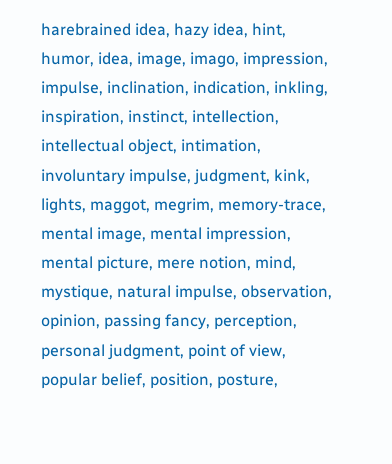harebrained idea, hazy idea, hint, humor, idea, image, imago, impression, impulse, inclination, indication, inkling, inspiration, instinct, intellection, intellectual object, intimation, involuntary impulse, judgment, kink, lights, maggot, megrim, memory-trace, mental image, mental impression, mental picture, mere notion, mind, mystique, natural impulse, observation, opinion, passing fancy, perception, personal judgment, point of view, popular belief, position, posture,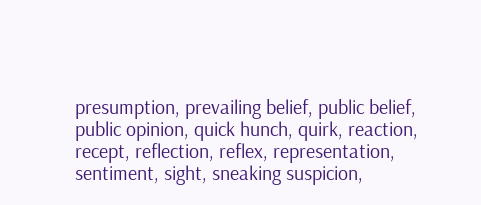presumption, prevailing belief, public belief, public opinion, quick hunch, quirk, reaction, recept, reflection, reflex, representation, sentiment, sight, sneaking suspicion,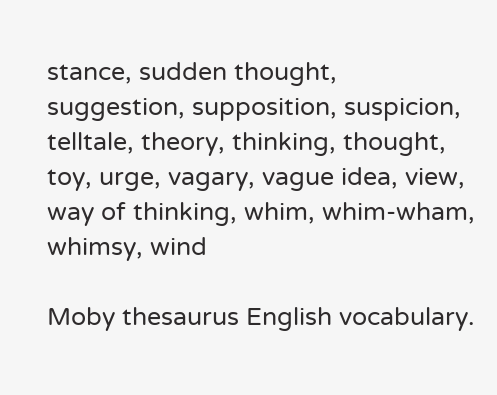stance, sudden thought, suggestion, supposition, suspicion, telltale, theory, thinking, thought, toy, urge, vagary, vague idea, view, way of thinking, whim, whim-wham, whimsy, wind

Moby thesaurus English vocabulary.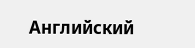Английский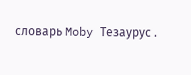словарь Moby Тезаурус .